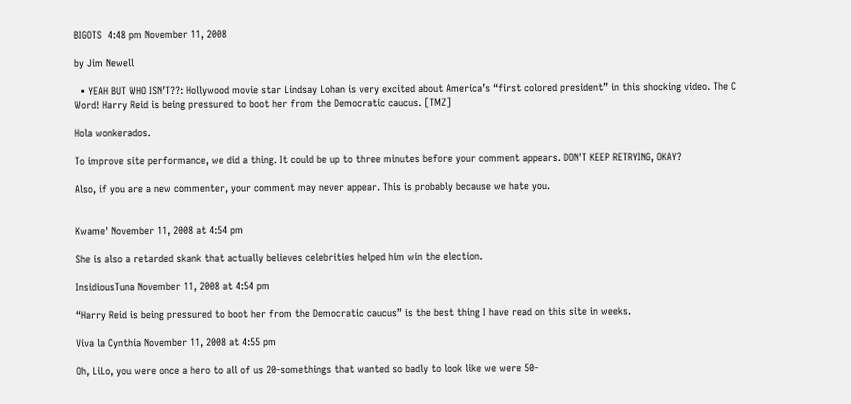BIGOTS  4:48 pm November 11, 2008

by Jim Newell

  • YEAH BUT WHO ISN’T??: Hollywood movie star Lindsay Lohan is very excited about America’s “first colored president” in this shocking video. The C Word! Harry Reid is being pressured to boot her from the Democratic caucus. [TMZ]

Hola wonkerados.

To improve site performance, we did a thing. It could be up to three minutes before your comment appears. DON'T KEEP RETRYING, OKAY?

Also, if you are a new commenter, your comment may never appear. This is probably because we hate you.


Kwame' November 11, 2008 at 4:54 pm

She is also a retarded skank that actually believes celebrities helped him win the election.

InsidiousTuna November 11, 2008 at 4:54 pm

“Harry Reid is being pressured to boot her from the Democratic caucus” is the best thing I have read on this site in weeks.

Viva la Cynthia November 11, 2008 at 4:55 pm

Oh, LiLo, you were once a hero to all of us 20-somethings that wanted so badly to look like we were 50-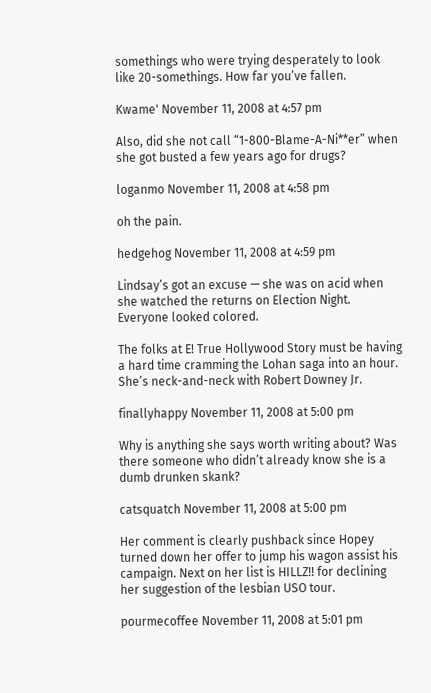somethings who were trying desperately to look like 20-somethings. How far you’ve fallen.

Kwame' November 11, 2008 at 4:57 pm

Also, did she not call “1-800-Blame-A-Ni**er” when she got busted a few years ago for drugs?

loganmo November 11, 2008 at 4:58 pm

oh the pain.

hedgehog November 11, 2008 at 4:59 pm

Lindsay’s got an excuse — she was on acid when she watched the returns on Election Night. Everyone looked colored.

The folks at E! True Hollywood Story must be having a hard time cramming the Lohan saga into an hour. She’s neck-and-neck with Robert Downey Jr.

finallyhappy November 11, 2008 at 5:00 pm

Why is anything she says worth writing about? Was there someone who didn’t already know she is a dumb drunken skank?

catsquatch November 11, 2008 at 5:00 pm

Her comment is clearly pushback since Hopey turned down her offer to jump his wagon assist his campaign. Next on her list is HILLZ!! for declining her suggestion of the lesbian USO tour.

pourmecoffee November 11, 2008 at 5:01 pm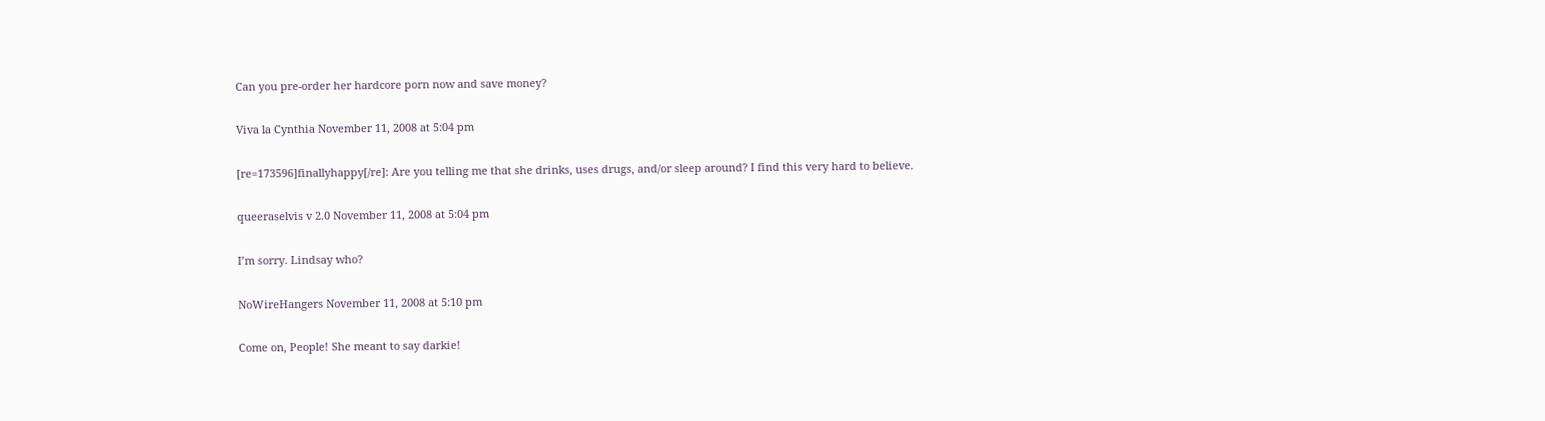Can you pre-order her hardcore porn now and save money?

Viva la Cynthia November 11, 2008 at 5:04 pm

[re=173596]finallyhappy[/re]: Are you telling me that she drinks, uses drugs, and/or sleep around? I find this very hard to believe.

queeraselvis v 2.0 November 11, 2008 at 5:04 pm

I’m sorry. Lindsay who?

NoWireHangers November 11, 2008 at 5:10 pm

Come on, People! She meant to say darkie!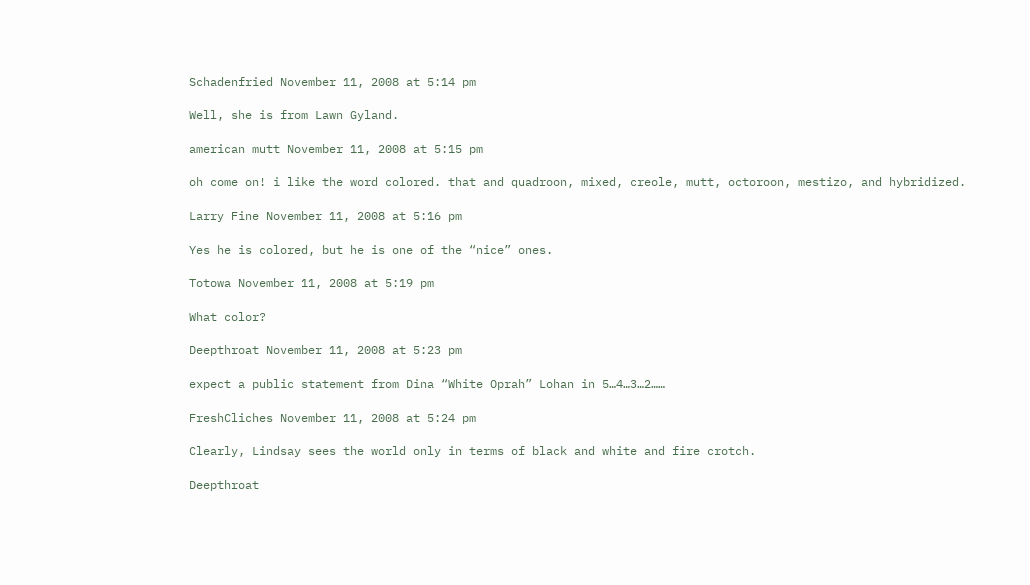Schadenfried November 11, 2008 at 5:14 pm

Well, she is from Lawn Gyland.

american mutt November 11, 2008 at 5:15 pm

oh come on! i like the word colored. that and quadroon, mixed, creole, mutt, octoroon, mestizo, and hybridized.

Larry Fine November 11, 2008 at 5:16 pm

Yes he is colored, but he is one of the “nice” ones.

Totowa November 11, 2008 at 5:19 pm

What color?

Deepthroat November 11, 2008 at 5:23 pm

expect a public statement from Dina “White Oprah” Lohan in 5…4…3…2……

FreshCliches November 11, 2008 at 5:24 pm

Clearly, Lindsay sees the world only in terms of black and white and fire crotch.

Deepthroat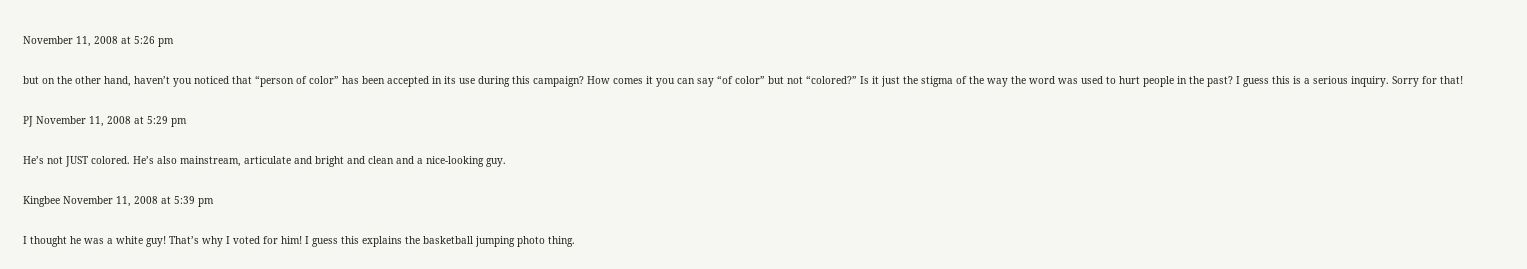November 11, 2008 at 5:26 pm

but on the other hand, haven’t you noticed that “person of color” has been accepted in its use during this campaign? How comes it you can say “of color” but not “colored?” Is it just the stigma of the way the word was used to hurt people in the past? I guess this is a serious inquiry. Sorry for that!

PJ November 11, 2008 at 5:29 pm

He’s not JUST colored. He’s also mainstream, articulate and bright and clean and a nice-looking guy.

Kingbee November 11, 2008 at 5:39 pm

I thought he was a white guy! That’s why I voted for him! I guess this explains the basketball jumping photo thing.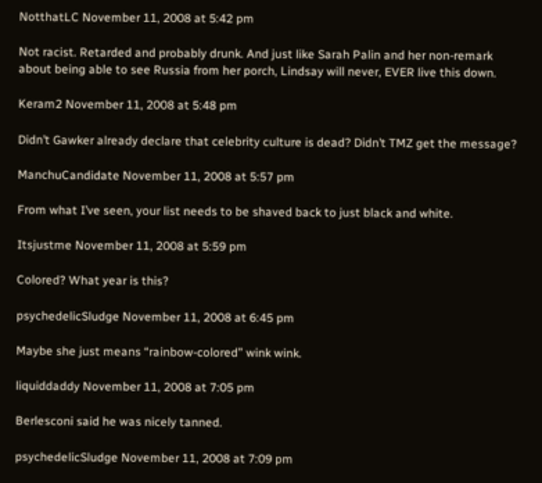NotthatLC November 11, 2008 at 5:42 pm

Not racist. Retarded and probably drunk. And just like Sarah Palin and her non-remark about being able to see Russia from her porch, Lindsay will never, EVER live this down.

Keram2 November 11, 2008 at 5:48 pm

Didn’t Gawker already declare that celebrity culture is dead? Didn’t TMZ get the message?

ManchuCandidate November 11, 2008 at 5:57 pm

From what I’ve seen, your list needs to be shaved back to just black and white.

Itsjustme November 11, 2008 at 5:59 pm

Colored? What year is this?

psychedelicSludge November 11, 2008 at 6:45 pm

Maybe she just means “rainbow-colored” wink wink.

liquiddaddy November 11, 2008 at 7:05 pm

Berlesconi said he was nicely tanned.

psychedelicSludge November 11, 2008 at 7:09 pm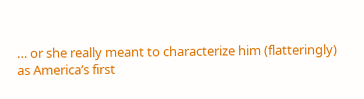… or she really meant to characterize him (flatteringly)
as America’s first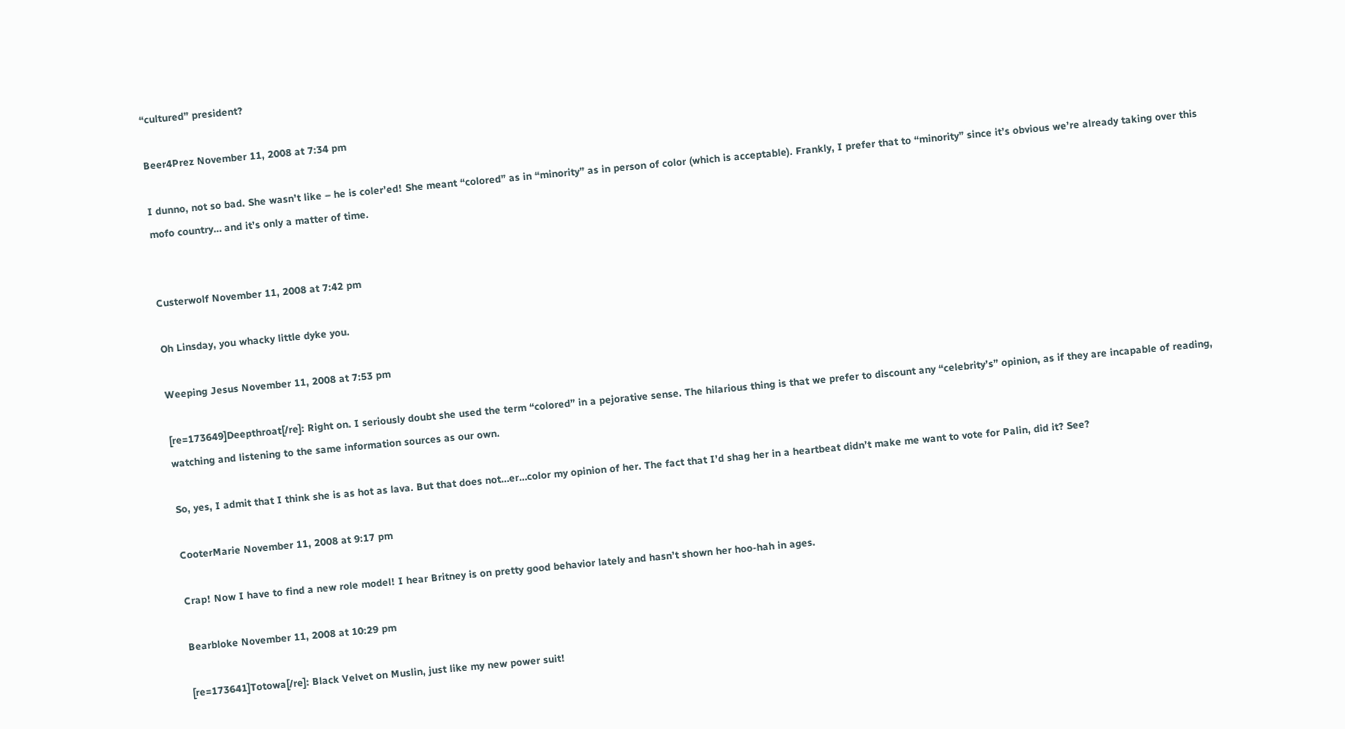“cultured” president?

Beer4Prez November 11, 2008 at 7:34 pm

I dunno, not so bad. She wasn’t like – he is coler’ed! She meant “colored” as in “minority” as in person of color (which is acceptable). Frankly, I prefer that to “minority” since it’s obvious we’re already taking over this mofo country… and it’s only a matter of time.


Custerwolf November 11, 2008 at 7:42 pm

Oh Linsday, you whacky little dyke you.

Weeping Jesus November 11, 2008 at 7:53 pm

[re=173649]Deepthroat[/re]: Right on. I seriously doubt she used the term “colored” in a pejorative sense. The hilarious thing is that we prefer to discount any “celebrity’s” opinion, as if they are incapable of reading, watching and listening to the same information sources as our own.

So, yes, I admit that I think she is as hot as lava. But that does not…er…color my opinion of her. The fact that I’d shag her in a heartbeat didn’t make me want to vote for Palin, did it? See?

CooterMarie November 11, 2008 at 9:17 pm

Crap! Now I have to find a new role model! I hear Britney is on pretty good behavior lately and hasn’t shown her hoo-hah in ages.

Bearbloke November 11, 2008 at 10:29 pm

[re=173641]Totowa[/re]: Black Velvet on Muslin, just like my new power suit!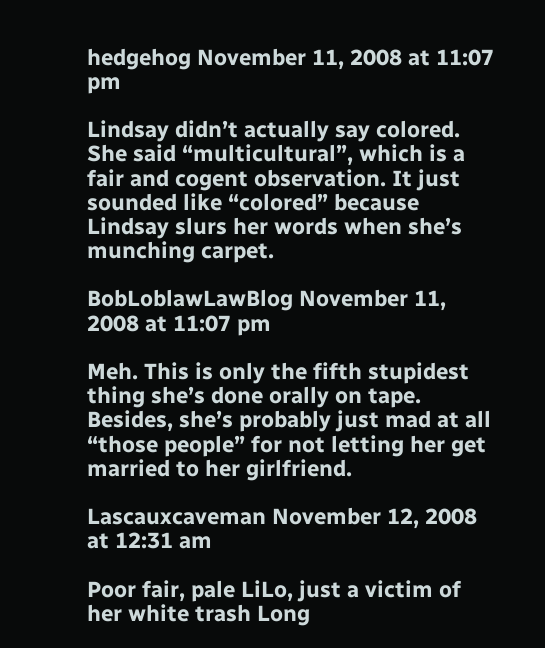hedgehog November 11, 2008 at 11:07 pm

Lindsay didn’t actually say colored. She said “multicultural”, which is a fair and cogent observation. It just sounded like “colored” because Lindsay slurs her words when she’s munching carpet.

BobLoblawLawBlog November 11, 2008 at 11:07 pm

Meh. This is only the fifth stupidest thing she’s done orally on tape. Besides, she’s probably just mad at all “those people” for not letting her get married to her girlfriend.

Lascauxcaveman November 12, 2008 at 12:31 am

Poor fair, pale LiLo, just a victim of her white trash Long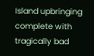Island upbringing complete with tragically bad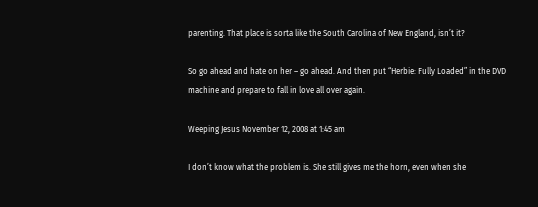parenting. That place is sorta like the South Carolina of New England, isn’t it?

So go ahead and hate on her – go ahead. And then put “Herbie: Fully Loaded” in the DVD machine and prepare to fall in love all over again.

Weeping Jesus November 12, 2008 at 1:45 am

I don’t know what the problem is. She still gives me the horn, even when she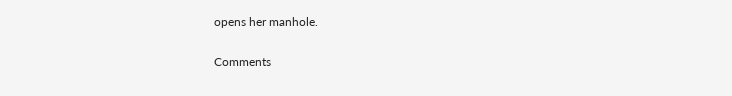opens her manhole.

Comments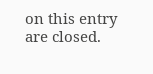on this entry are closed.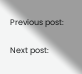Previous post:

Next post: